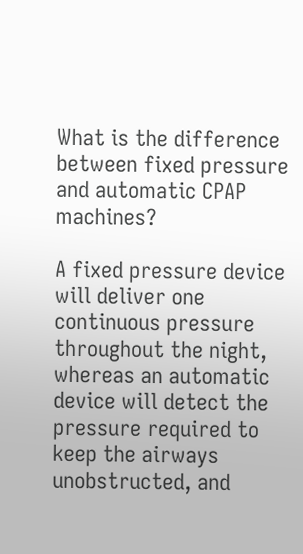What is the difference between fixed pressure and automatic CPAP machines?

A fixed pressure device will deliver one continuous pressure throughout the night, whereas an automatic device will detect the pressure required to keep the airways unobstructed, and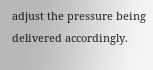adjust the pressure being delivered accordingly.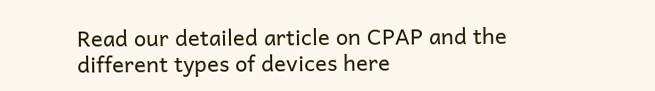Read our detailed article on CPAP and the different types of devices here